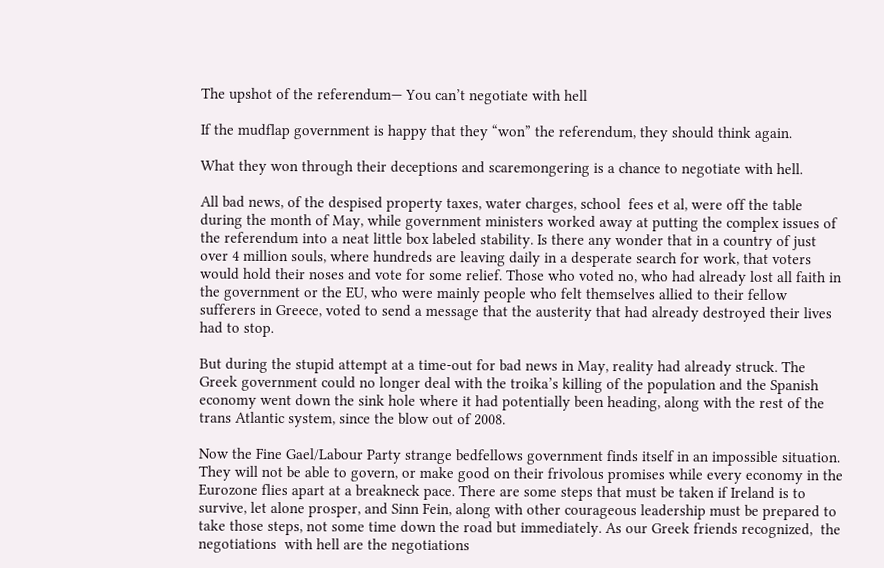The upshot of the referendum— You can’t negotiate with hell

If the mudflap government is happy that they “won” the referendum, they should think again.

What they won through their deceptions and scaremongering is a chance to negotiate with hell.

All bad news, of the despised property taxes, water charges, school  fees et al, were off the table during the month of May, while government ministers worked away at putting the complex issues of the referendum into a neat little box labeled stability. Is there any wonder that in a country of just over 4 million souls, where hundreds are leaving daily in a desperate search for work, that voters would hold their noses and vote for some relief. Those who voted no, who had already lost all faith in the government or the EU, who were mainly people who felt themselves allied to their fellow sufferers in Greece, voted to send a message that the austerity that had already destroyed their lives had to stop.

But during the stupid attempt at a time-out for bad news in May, reality had already struck. The Greek government could no longer deal with the troika’s killing of the population and the Spanish economy went down the sink hole where it had potentially been heading, along with the rest of the trans Atlantic system, since the blow out of 2008.

Now the Fine Gael/Labour Party strange bedfellows government finds itself in an impossible situation. They will not be able to govern, or make good on their frivolous promises while every economy in the Eurozone flies apart at a breakneck pace. There are some steps that must be taken if Ireland is to survive, let alone prosper, and Sinn Fein, along with other courageous leadership must be prepared to take those steps, not some time down the road but immediately. As our Greek friends recognized,  the negotiations  with hell are the negotiations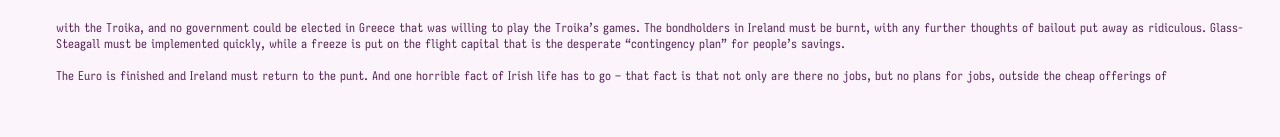with the Troika, and no government could be elected in Greece that was willing to play the Troika’s games. The bondholders in Ireland must be burnt, with any further thoughts of bailout put away as ridiculous. Glass-Steagall must be implemented quickly, while a freeze is put on the flight capital that is the desperate “contingency plan” for people’s savings.

The Euro is finished and Ireland must return to the punt. And one horrible fact of Irish life has to go – that fact is that not only are there no jobs, but no plans for jobs, outside the cheap offerings of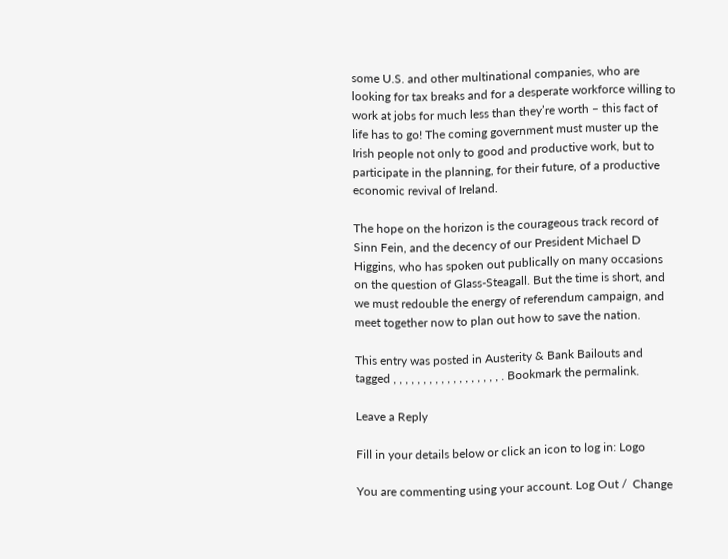some U.S. and other multinational companies, who are looking for tax breaks and for a desperate workforce willing to work at jobs for much less than they’re worth – this fact of life has to go! The coming government must muster up the Irish people not only to good and productive work, but to participate in the planning, for their future, of a productive economic revival of Ireland.

The hope on the horizon is the courageous track record of Sinn Fein, and the decency of our President Michael D Higgins, who has spoken out publically on many occasions on the question of Glass-Steagall. But the time is short, and we must redouble the energy of referendum campaign, and meet together now to plan out how to save the nation.

This entry was posted in Austerity & Bank Bailouts and tagged , , , , , , , , , , , , , , , , , , . Bookmark the permalink.

Leave a Reply

Fill in your details below or click an icon to log in: Logo

You are commenting using your account. Log Out /  Change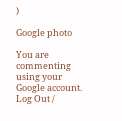)

Google photo

You are commenting using your Google account. Log Out /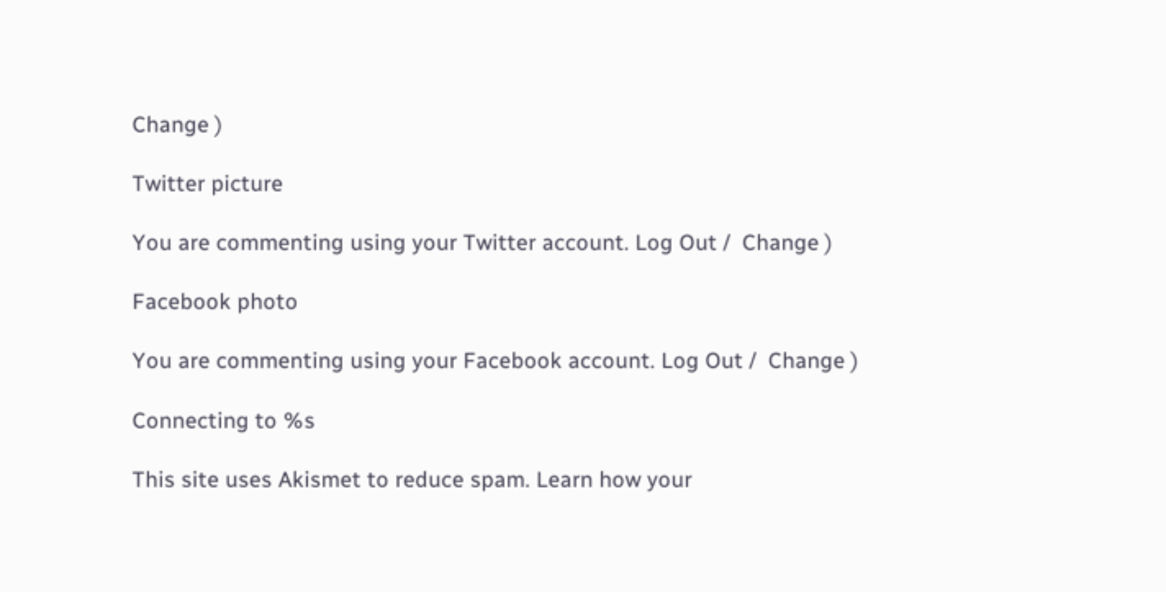Change )

Twitter picture

You are commenting using your Twitter account. Log Out /  Change )

Facebook photo

You are commenting using your Facebook account. Log Out /  Change )

Connecting to %s

This site uses Akismet to reduce spam. Learn how your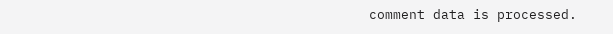comment data is processed.